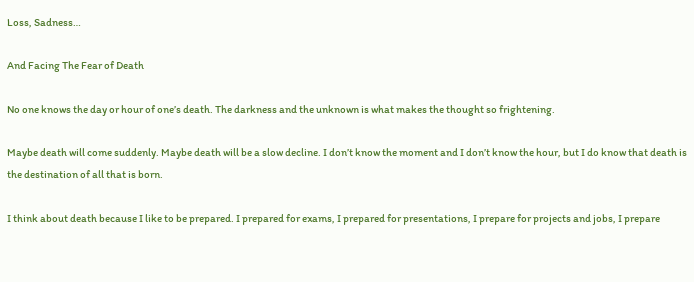Loss, Sadness…

And Facing The Fear of Death

No one knows the day or hour of one’s death. The darkness and the unknown is what makes the thought so frightening.

Maybe death will come suddenly. Maybe death will be a slow decline. I don’t know the moment and I don’t know the hour, but I do know that death is the destination of all that is born.

I think about death because I like to be prepared. I prepared for exams, I prepared for presentations, I prepare for projects and jobs, I prepare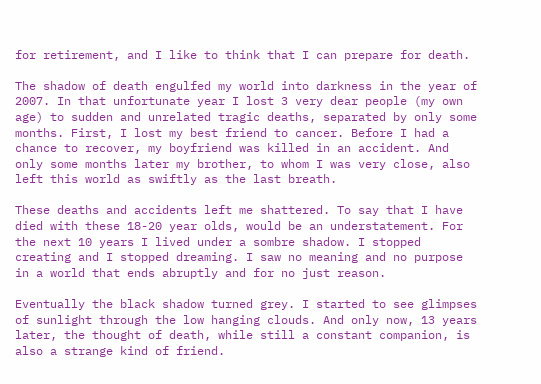for retirement, and I like to think that I can prepare for death.

The shadow of death engulfed my world into darkness in the year of 2007. In that unfortunate year I lost 3 very dear people (my own age) to sudden and unrelated tragic deaths, separated by only some months. First, I lost my best friend to cancer. Before I had a chance to recover, my boyfriend was killed in an accident. And only some months later my brother, to whom I was very close, also left this world as swiftly as the last breath.

These deaths and accidents left me shattered. To say that I have died with these 18-20 year olds, would be an understatement. For the next 10 years I lived under a sombre shadow. I stopped creating and I stopped dreaming. I saw no meaning and no purpose in a world that ends abruptly and for no just reason.

Eventually the black shadow turned grey. I started to see glimpses of sunlight through the low hanging clouds. And only now, 13 years later, the thought of death, while still a constant companion, is also a strange kind of friend.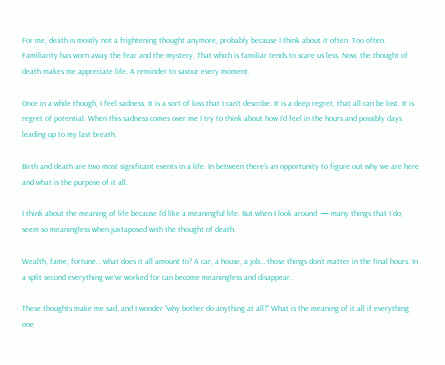For me, death is mostly not a frightening thought anymore, probably because I think about it often. Too often. Familiarity has worn away the fear and the mystery. That which is familiar tends to scare us less. Now, the thought of death makes me appreciate life. A reminder to savour every moment.

Once in a while though, I feel sadness. It is a sort of loss that I can’t describe. It is a deep regret, that all can be lost. It is regret of potential. When this sadness comes over me I try to think about how I’d feel in the hours and possibly days leading up to my last breath.

Birth and death are two most significant events in a life. In between there’s an opportunity to figure out why we are here and what is the purpose of it all.

I think about the meaning of life because I’d like a meaningful life. But when I look around  — many things that I do, seem so meaningless when juxtaposed with the thought of death.

Wealth, fame, fortune… what does it all amount to? A car, a house, a job… those things don’t matter in the final hours. In a split second everything we’ve worked for can become meaningless and disappear.

These thoughts make me sad, and I wonder “why bother do anything at all?” What is the meaning of it all if everything one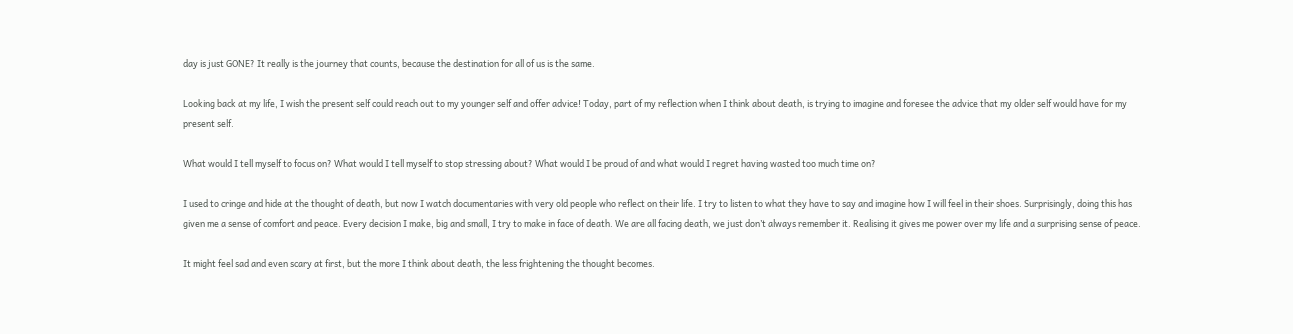day is just GONE? It really is the journey that counts, because the destination for all of us is the same.

Looking back at my life, I wish the present self could reach out to my younger self and offer advice! Today, part of my reflection when I think about death, is trying to imagine and foresee the advice that my older self would have for my present self.

What would I tell myself to focus on? What would I tell myself to stop stressing about? What would I be proud of and what would I regret having wasted too much time on?

I used to cringe and hide at the thought of death, but now I watch documentaries with very old people who reflect on their life. I try to listen to what they have to say and imagine how I will feel in their shoes. Surprisingly, doing this has given me a sense of comfort and peace. Every decision I make, big and small, I try to make in face of death. We are all facing death, we just don’t always remember it. Realising it gives me power over my life and a surprising sense of peace.

It might feel sad and even scary at first, but the more I think about death, the less frightening the thought becomes.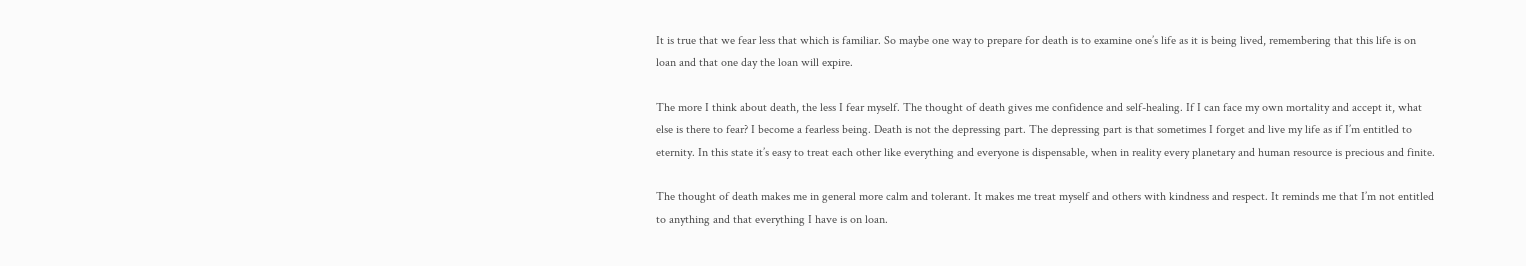It is true that we fear less that which is familiar. So maybe one way to prepare for death is to examine one’s life as it is being lived, remembering that this life is on loan and that one day the loan will expire.

The more I think about death, the less I fear myself. The thought of death gives me confidence and self-healing. If I can face my own mortality and accept it, what else is there to fear? I become a fearless being. Death is not the depressing part. The depressing part is that sometimes I forget and live my life as if I’m entitled to eternity. In this state it’s easy to treat each other like everything and everyone is dispensable, when in reality every planetary and human resource is precious and finite.

The thought of death makes me in general more calm and tolerant. It makes me treat myself and others with kindness and respect. It reminds me that I’m not entitled to anything and that everything I have is on loan.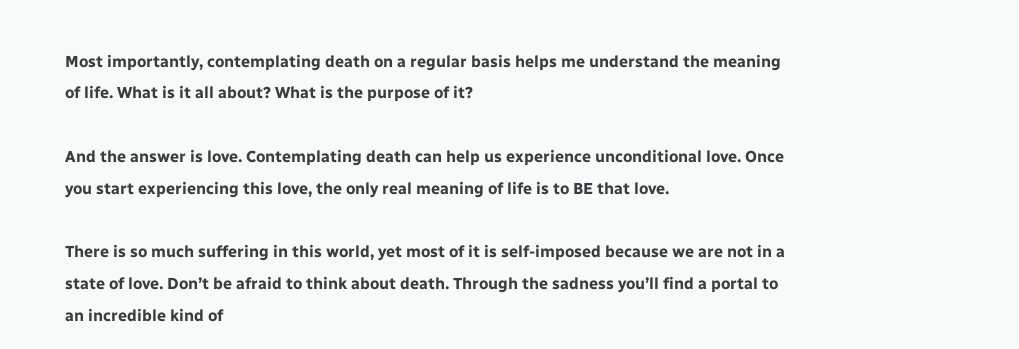Most importantly, contemplating death on a regular basis helps me understand the meaning of life. What is it all about? What is the purpose of it?

And the answer is love. Contemplating death can help us experience unconditional love. Once you start experiencing this love, the only real meaning of life is to BE that love.

There is so much suffering in this world, yet most of it is self-imposed because we are not in a state of love. Don’t be afraid to think about death. Through the sadness you’ll find a portal to an incredible kind of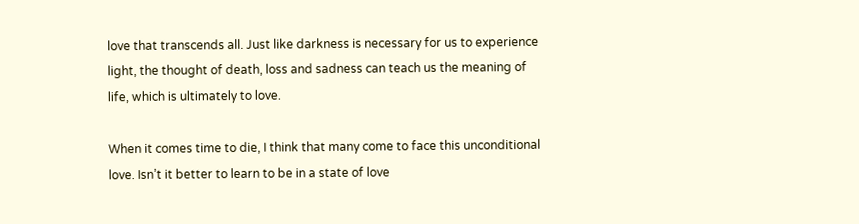love that transcends all. Just like darkness is necessary for us to experience light, the thought of death, loss and sadness can teach us the meaning of life, which is ultimately to love.

When it comes time to die, I think that many come to face this unconditional love. Isn’t it better to learn to be in a state of love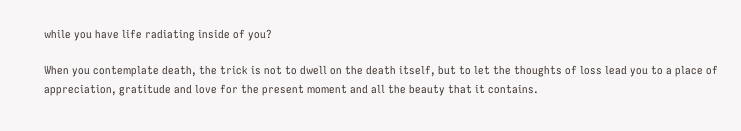while you have life radiating inside of you?

When you contemplate death, the trick is not to dwell on the death itself, but to let the thoughts of loss lead you to a place of appreciation, gratitude and love for the present moment and all the beauty that it contains.